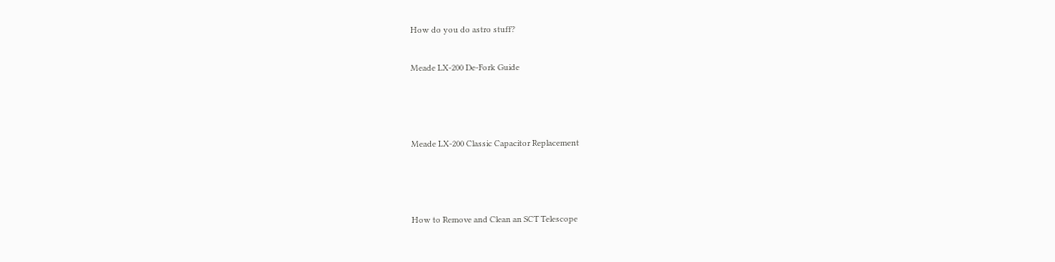How do you do astro stuff?

Meade LX-200 De-Fork Guide



Meade LX-200 Classic Capacitor Replacement



How to Remove and Clean an SCT Telescope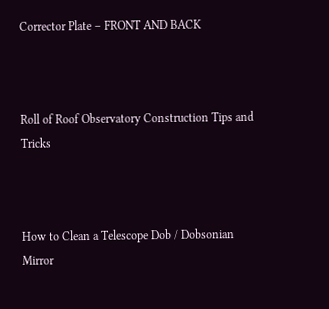Corrector Plate – FRONT AND BACK



Roll of Roof Observatory Construction Tips and Tricks



How to Clean a Telescope Dob / Dobsonian Mirror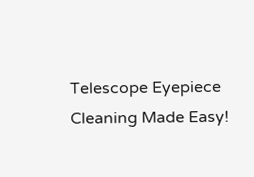Telescope Eyepiece Cleaning Made Easy!